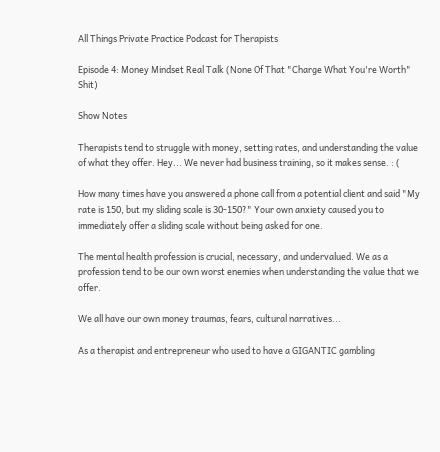All Things Private Practice Podcast for Therapists

Episode 4: Money Mindset Real Talk (None Of That "Charge What You're Worth" Shit)

Show Notes

Therapists tend to struggle with money, setting rates, and understanding the value of what they offer. Hey... We never had business training, so it makes sense. : (

How many times have you answered a phone call from a potential client and said "My rate is 150, but my sliding scale is 30-150?" Your own anxiety caused you to immediately offer a sliding scale without being asked for one.

The mental health profession is crucial, necessary, and undervalued. We as a profession tend to be our own worst enemies when understanding the value that we offer.

We all have our own money traumas, fears, cultural narratives...

As a therapist and entrepreneur who used to have a GIGANTIC gambling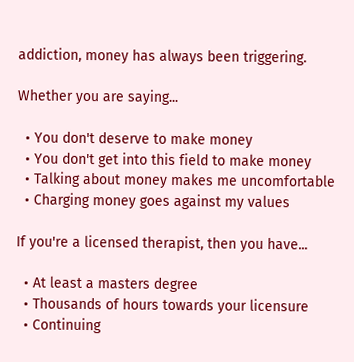addiction, money has always been triggering.

Whether you are saying...

  • You don't deserve to make money
  • You don't get into this field to make money
  • Talking about money makes me uncomfortable
  • Charging money goes against my values

If you're a licensed therapist, then you have...

  • At least a masters degree
  • Thousands of hours towards your licensure
  • Continuing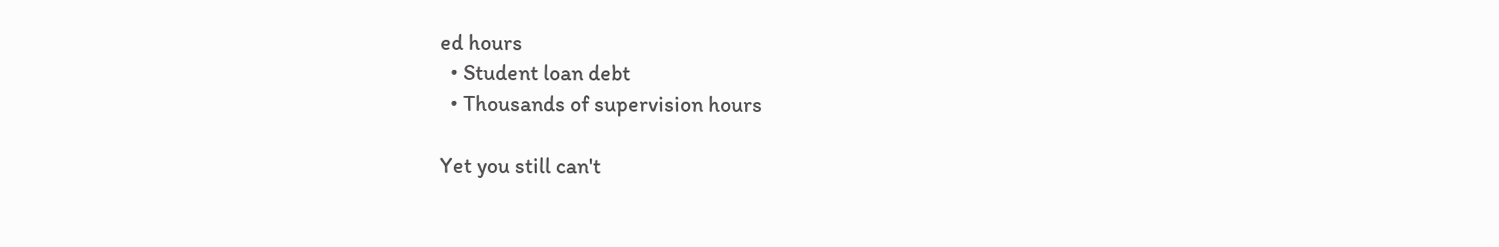ed hours
  • Student loan debt
  • Thousands of supervision hours

Yet you still can't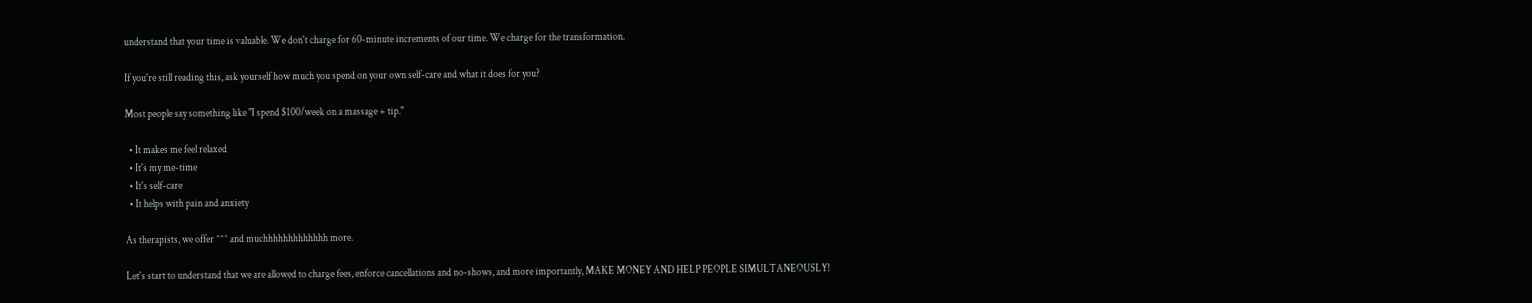understand that your time is valuable. We don't charge for 60-minute increments of our time. We charge for the transformation.

If you're still reading this, ask yourself how much you spend on your own self-care and what it does for you?

Most people say something like "I spend $100/week on a massage + tip."

  • It makes me feel relaxed
  • It's my me-time
  • It's self-care
  • It helps with pain and anxiety

As therapists, we offer ^^^ and muchhhhhhhhhhhhh more.

Let's start to understand that we are allowed to charge fees, enforce cancellations and no-shows, and more importantly, MAKE MONEY AND HELP PEOPLE SIMULTANEOUSLY!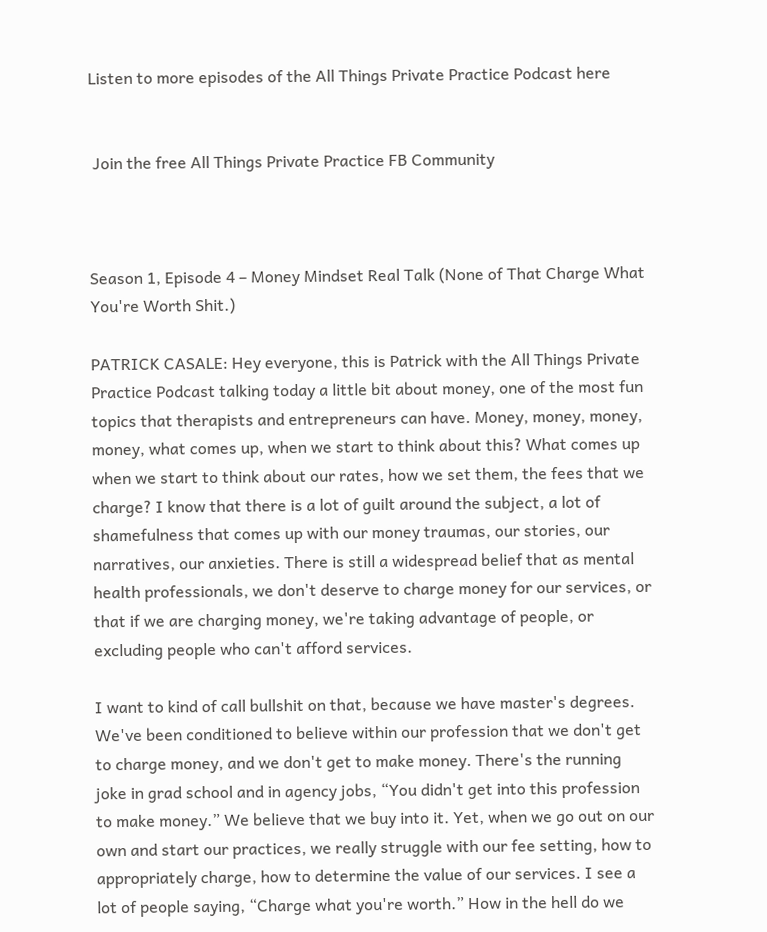Listen to more episodes of the All Things Private Practice Podcast here


 Join the free All Things Private Practice FB Community



Season 1, Episode 4 – Money Mindset Real Talk (None of That Charge What You're Worth Shit.)

PATRICK CASALE: Hey everyone, this is Patrick with the All Things Private Practice Podcast talking today a little bit about money, one of the most fun topics that therapists and entrepreneurs can have. Money, money, money, money, what comes up, when we start to think about this? What comes up when we start to think about our rates, how we set them, the fees that we charge? I know that there is a lot of guilt around the subject, a lot of shamefulness that comes up with our money traumas, our stories, our narratives, our anxieties. There is still a widespread belief that as mental health professionals, we don't deserve to charge money for our services, or that if we are charging money, we're taking advantage of people, or excluding people who can't afford services.

I want to kind of call bullshit on that, because we have master's degrees. We've been conditioned to believe within our profession that we don't get to charge money, and we don't get to make money. There's the running joke in grad school and in agency jobs, “You didn't get into this profession to make money.” We believe that we buy into it. Yet, when we go out on our own and start our practices, we really struggle with our fee setting, how to appropriately charge, how to determine the value of our services. I see a lot of people saying, “Charge what you're worth.” How in the hell do we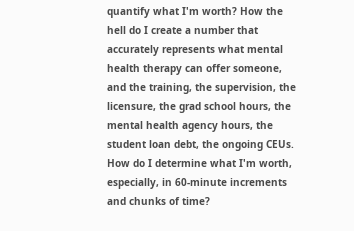quantify what I'm worth? How the hell do I create a number that accurately represents what mental health therapy can offer someone, and the training, the supervision, the licensure, the grad school hours, the mental health agency hours, the student loan debt, the ongoing CEUs. How do I determine what I'm worth, especially, in 60-minute increments and chunks of time?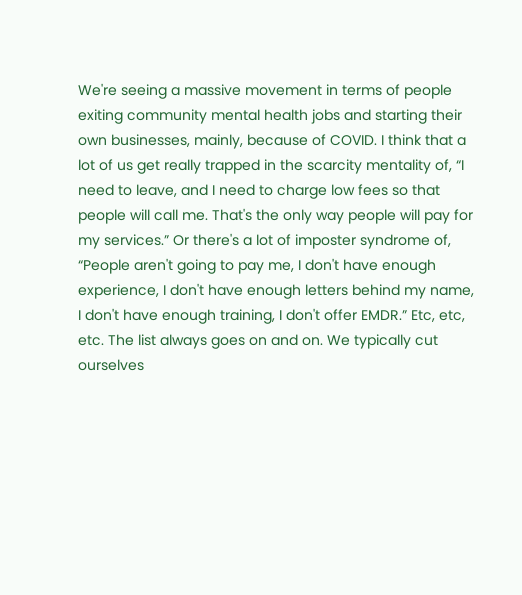We're seeing a massive movement in terms of people exiting community mental health jobs and starting their own businesses, mainly, because of COVID. I think that a lot of us get really trapped in the scarcity mentality of, “I need to leave, and I need to charge low fees so that people will call me. That's the only way people will pay for my services.” Or there's a lot of imposter syndrome of, “People aren't going to pay me, I don't have enough experience, I don't have enough letters behind my name, I don't have enough training, I don't offer EMDR.” Etc, etc, etc. The list always goes on and on. We typically cut ourselves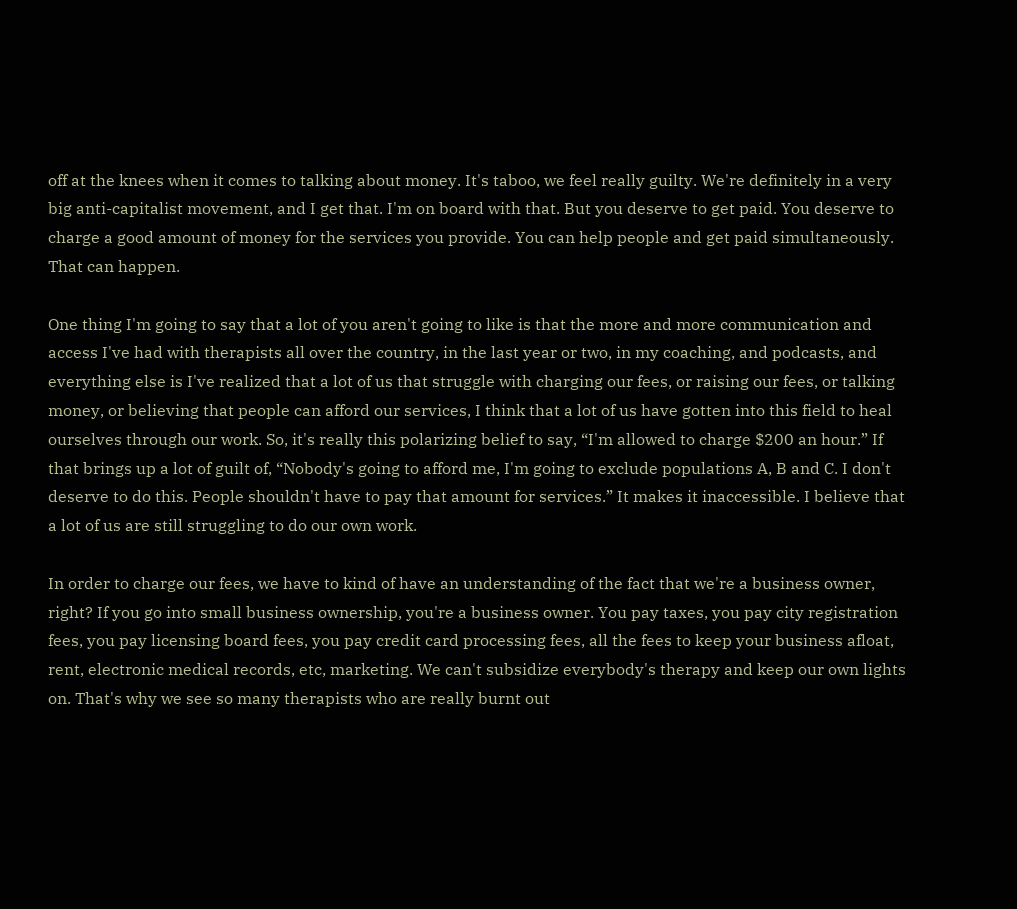off at the knees when it comes to talking about money. It's taboo, we feel really guilty. We're definitely in a very big anti-capitalist movement, and I get that. I'm on board with that. But you deserve to get paid. You deserve to charge a good amount of money for the services you provide. You can help people and get paid simultaneously. That can happen.

One thing I'm going to say that a lot of you aren't going to like is that the more and more communication and access I've had with therapists all over the country, in the last year or two, in my coaching, and podcasts, and everything else is I've realized that a lot of us that struggle with charging our fees, or raising our fees, or talking money, or believing that people can afford our services, I think that a lot of us have gotten into this field to heal ourselves through our work. So, it's really this polarizing belief to say, “I'm allowed to charge $200 an hour.” If that brings up a lot of guilt of, “Nobody's going to afford me, I'm going to exclude populations A, B and C. I don't deserve to do this. People shouldn't have to pay that amount for services.” It makes it inaccessible. I believe that a lot of us are still struggling to do our own work.

In order to charge our fees, we have to kind of have an understanding of the fact that we're a business owner, right? If you go into small business ownership, you're a business owner. You pay taxes, you pay city registration fees, you pay licensing board fees, you pay credit card processing fees, all the fees to keep your business afloat, rent, electronic medical records, etc, marketing. We can't subsidize everybody's therapy and keep our own lights on. That's why we see so many therapists who are really burnt out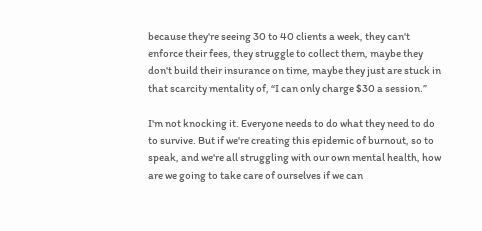because they're seeing 30 to 40 clients a week, they can't enforce their fees, they struggle to collect them, maybe they don't build their insurance on time, maybe they just are stuck in that scarcity mentality of, “I can only charge $30 a session.”

I'm not knocking it. Everyone needs to do what they need to do to survive. But if we're creating this epidemic of burnout, so to speak, and we're all struggling with our own mental health, how are we going to take care of ourselves if we can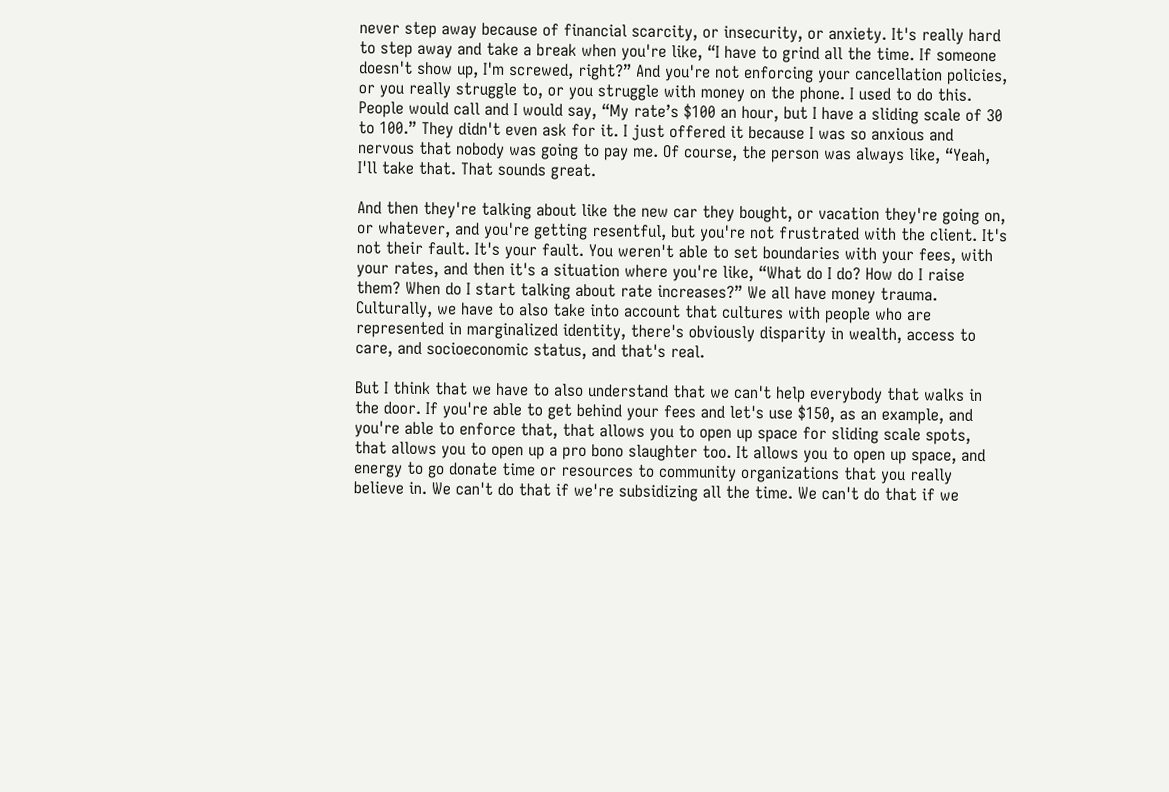never step away because of financial scarcity, or insecurity, or anxiety. It's really hard to step away and take a break when you're like, “I have to grind all the time. If someone doesn't show up, I'm screwed, right?” And you're not enforcing your cancellation policies, or you really struggle to, or you struggle with money on the phone. I used to do this. People would call and I would say, “My rate’s $100 an hour, but I have a sliding scale of 30 to 100.” They didn't even ask for it. I just offered it because I was so anxious and nervous that nobody was going to pay me. Of course, the person was always like, “Yeah, I'll take that. That sounds great.

And then they're talking about like the new car they bought, or vacation they're going on, or whatever, and you're getting resentful, but you're not frustrated with the client. It's not their fault. It's your fault. You weren't able to set boundaries with your fees, with your rates, and then it's a situation where you're like, “What do I do? How do I raise them? When do I start talking about rate increases?” We all have money trauma. Culturally, we have to also take into account that cultures with people who are represented in marginalized identity, there's obviously disparity in wealth, access to care, and socioeconomic status, and that's real.

But I think that we have to also understand that we can't help everybody that walks in the door. If you're able to get behind your fees and let's use $150, as an example, and you're able to enforce that, that allows you to open up space for sliding scale spots, that allows you to open up a pro bono slaughter too. It allows you to open up space, and energy to go donate time or resources to community organizations that you really believe in. We can't do that if we're subsidizing all the time. We can't do that if we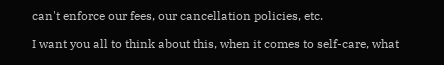can't enforce our fees, our cancellation policies, etc.

I want you all to think about this, when it comes to self-care, what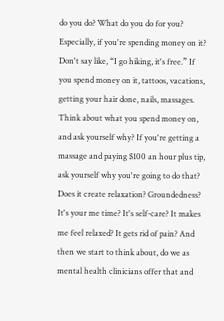do you do? What do you do for you? Especially, if you're spending money on it? Don't say like, “I go hiking, it's free.” If you spend money on it, tattoos, vacations, getting your hair done, nails, massages. Think about what you spend money on, and ask yourself why? If you're getting a massage and paying $100 an hour plus tip, ask yourself why you're going to do that? Does it create relaxation? Groundedness? It's your me time? It's self-care? It makes me feel relaxed? It gets rid of pain? And then we start to think about, do we as mental health clinicians offer that and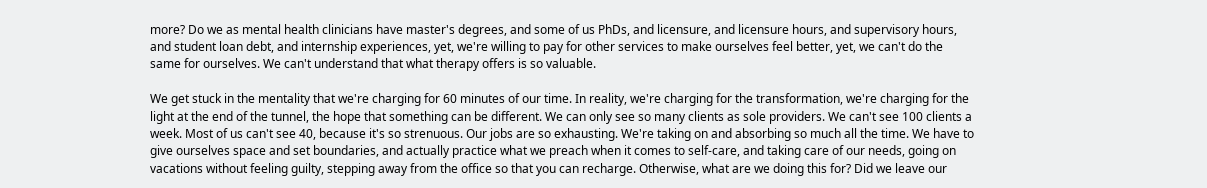more? Do we as mental health clinicians have master's degrees, and some of us PhDs, and licensure, and licensure hours, and supervisory hours, and student loan debt, and internship experiences, yet, we're willing to pay for other services to make ourselves feel better, yet, we can't do the same for ourselves. We can't understand that what therapy offers is so valuable.

We get stuck in the mentality that we're charging for 60 minutes of our time. In reality, we're charging for the transformation, we're charging for the light at the end of the tunnel, the hope that something can be different. We can only see so many clients as sole providers. We can't see 100 clients a week. Most of us can't see 40, because it's so strenuous. Our jobs are so exhausting. We're taking on and absorbing so much all the time. We have to give ourselves space and set boundaries, and actually practice what we preach when it comes to self-care, and taking care of our needs, going on vacations without feeling guilty, stepping away from the office so that you can recharge. Otherwise, what are we doing this for? Did we leave our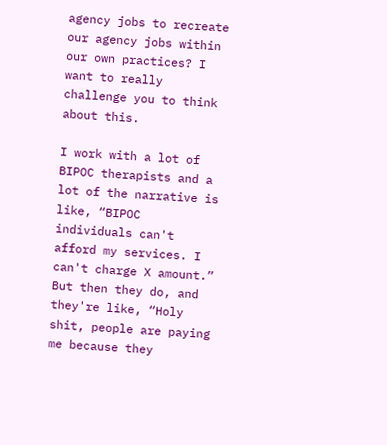agency jobs to recreate our agency jobs within our own practices? I want to really challenge you to think about this.

I work with a lot of BIPOC therapists and a lot of the narrative is like, “BIPOC individuals can't afford my services. I can't charge X amount.” But then they do, and they're like, “Holy shit, people are paying me because they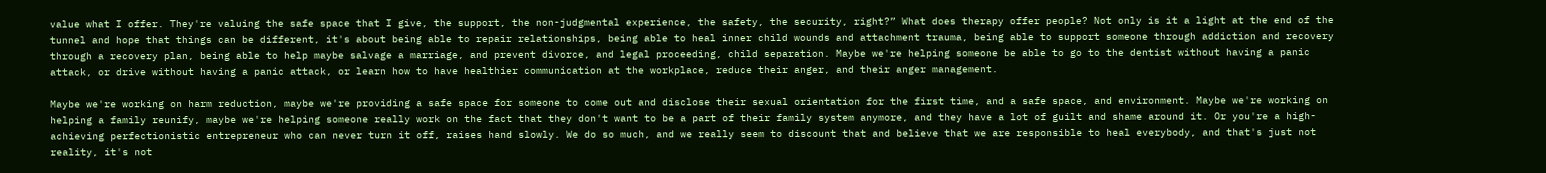value what I offer. They're valuing the safe space that I give, the support, the non-judgmental experience, the safety, the security, right?” What does therapy offer people? Not only is it a light at the end of the tunnel and hope that things can be different, it's about being able to repair relationships, being able to heal inner child wounds and attachment trauma, being able to support someone through addiction and recovery through a recovery plan, being able to help maybe salvage a marriage, and prevent divorce, and legal proceeding, child separation. Maybe we're helping someone be able to go to the dentist without having a panic attack, or drive without having a panic attack, or learn how to have healthier communication at the workplace, reduce their anger, and their anger management.

Maybe we're working on harm reduction, maybe we're providing a safe space for someone to come out and disclose their sexual orientation for the first time, and a safe space, and environment. Maybe we're working on helping a family reunify, maybe we're helping someone really work on the fact that they don't want to be a part of their family system anymore, and they have a lot of guilt and shame around it. Or you're a high-achieving perfectionistic entrepreneur who can never turn it off, raises hand slowly. We do so much, and we really seem to discount that and believe that we are responsible to heal everybody, and that's just not reality, it's not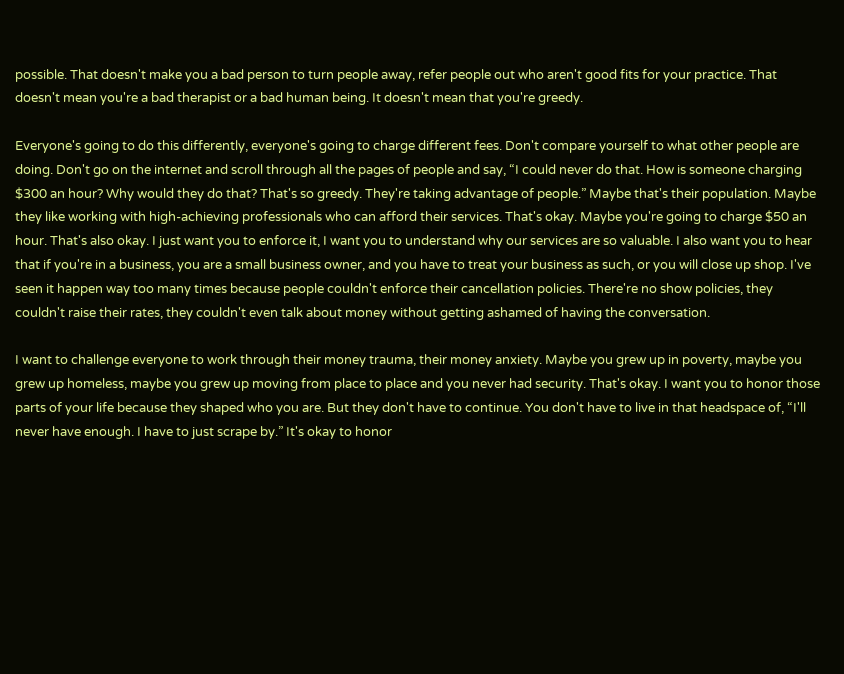possible. That doesn't make you a bad person to turn people away, refer people out who aren't good fits for your practice. That doesn't mean you're a bad therapist or a bad human being. It doesn't mean that you're greedy.

Everyone's going to do this differently, everyone's going to charge different fees. Don't compare yourself to what other people are doing. Don't go on the internet and scroll through all the pages of people and say, “I could never do that. How is someone charging $300 an hour? Why would they do that? That's so greedy. They're taking advantage of people.” Maybe that's their population. Maybe they like working with high-achieving professionals who can afford their services. That's okay. Maybe you're going to charge $50 an hour. That's also okay. I just want you to enforce it, I want you to understand why our services are so valuable. I also want you to hear that if you're in a business, you are a small business owner, and you have to treat your business as such, or you will close up shop. I've seen it happen way too many times because people couldn't enforce their cancellation policies. There're no show policies, they couldn't raise their rates, they couldn't even talk about money without getting ashamed of having the conversation.

I want to challenge everyone to work through their money trauma, their money anxiety. Maybe you grew up in poverty, maybe you grew up homeless, maybe you grew up moving from place to place and you never had security. That's okay. I want you to honor those parts of your life because they shaped who you are. But they don't have to continue. You don't have to live in that headspace of, “I'll never have enough. I have to just scrape by.” It's okay to honor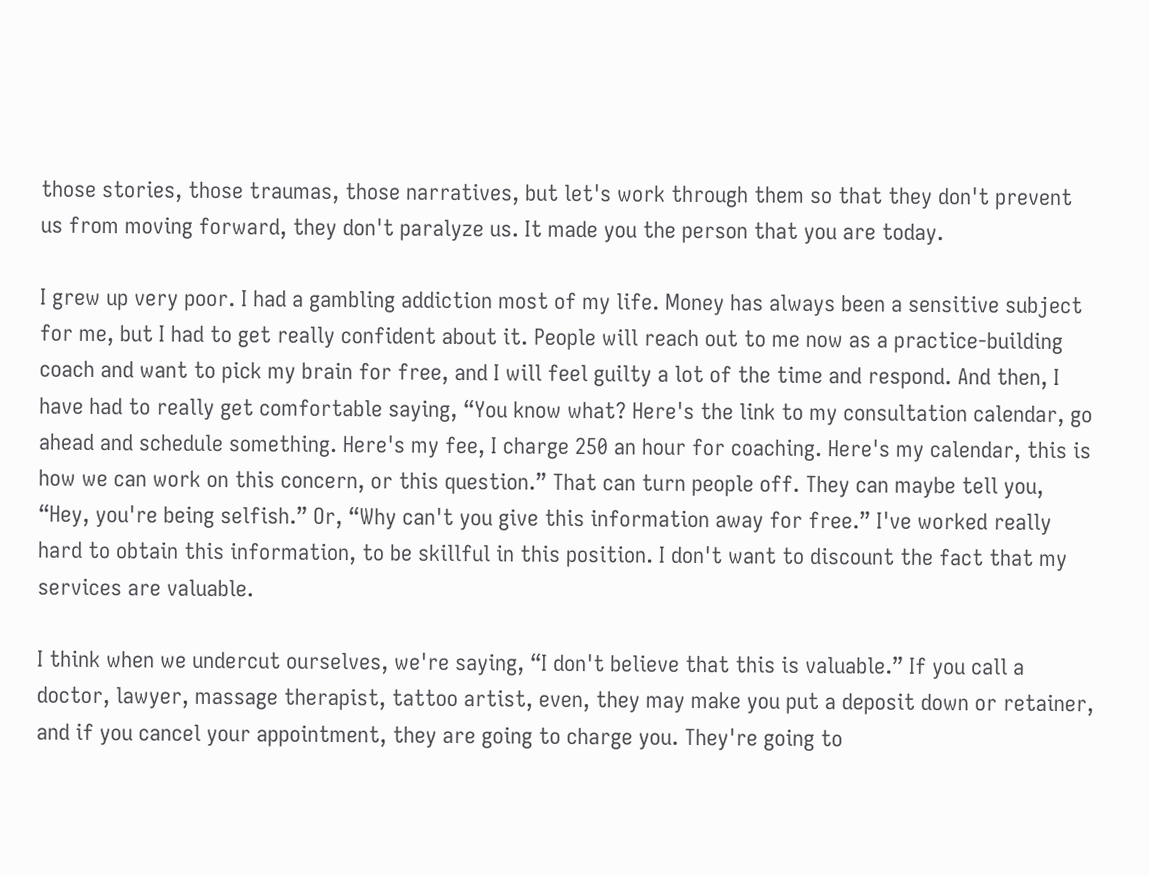those stories, those traumas, those narratives, but let's work through them so that they don't prevent us from moving forward, they don't paralyze us. It made you the person that you are today.

I grew up very poor. I had a gambling addiction most of my life. Money has always been a sensitive subject for me, but I had to get really confident about it. People will reach out to me now as a practice-building coach and want to pick my brain for free, and I will feel guilty a lot of the time and respond. And then, I have had to really get comfortable saying, “You know what? Here's the link to my consultation calendar, go ahead and schedule something. Here's my fee, I charge 250 an hour for coaching. Here's my calendar, this is how we can work on this concern, or this question.” That can turn people off. They can maybe tell you, “Hey, you're being selfish.” Or, “Why can't you give this information away for free.” I've worked really hard to obtain this information, to be skillful in this position. I don't want to discount the fact that my services are valuable.

I think when we undercut ourselves, we're saying, “I don't believe that this is valuable.” If you call a doctor, lawyer, massage therapist, tattoo artist, even, they may make you put a deposit down or retainer, and if you cancel your appointment, they are going to charge you. They're going to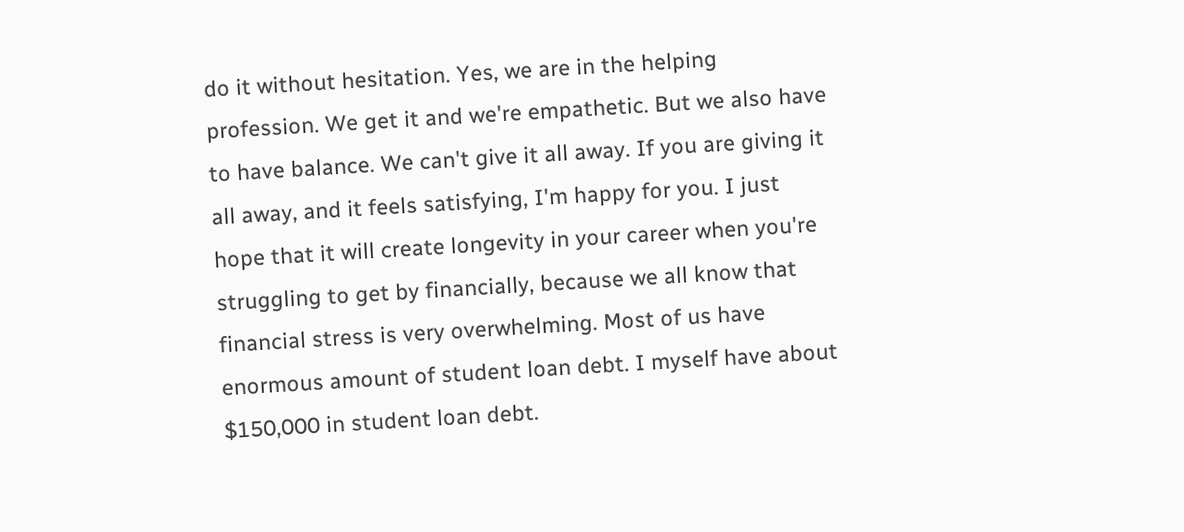do it without hesitation. Yes, we are in the helping profession. We get it and we're empathetic. But we also have to have balance. We can't give it all away. If you are giving it all away, and it feels satisfying, I'm happy for you. I just hope that it will create longevity in your career when you're struggling to get by financially, because we all know that financial stress is very overwhelming. Most of us have enormous amount of student loan debt. I myself have about $150,000 in student loan debt.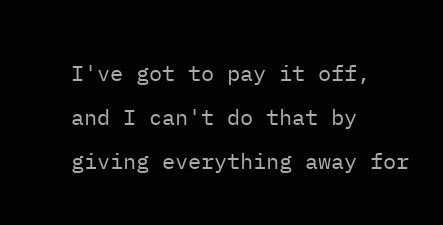I've got to pay it off, and I can't do that by giving everything away for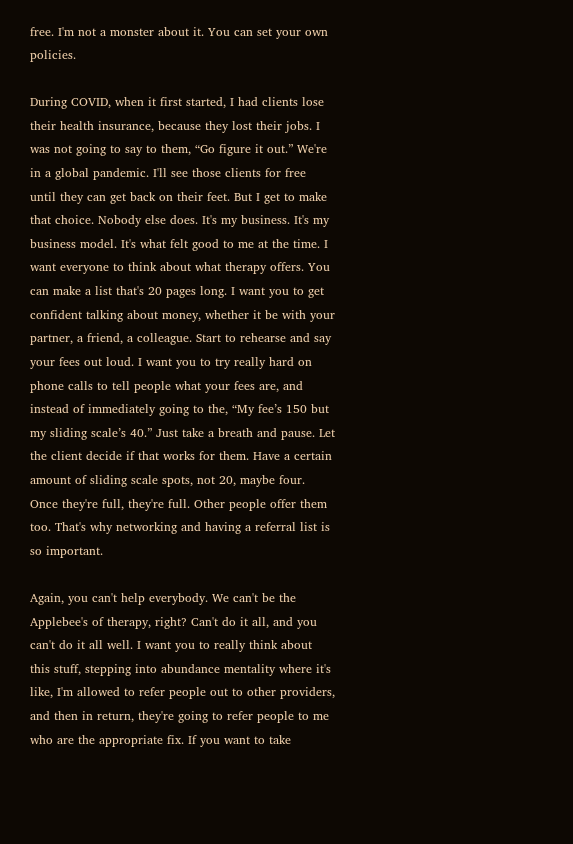free. I'm not a monster about it. You can set your own policies.

During COVID, when it first started, I had clients lose their health insurance, because they lost their jobs. I was not going to say to them, “Go figure it out.” We're in a global pandemic. I'll see those clients for free until they can get back on their feet. But I get to make that choice. Nobody else does. It's my business. It's my business model. It's what felt good to me at the time. I want everyone to think about what therapy offers. You can make a list that's 20 pages long. I want you to get confident talking about money, whether it be with your partner, a friend, a colleague. Start to rehearse and say your fees out loud. I want you to try really hard on phone calls to tell people what your fees are, and instead of immediately going to the, “My fee’s 150 but my sliding scale’s 40.” Just take a breath and pause. Let the client decide if that works for them. Have a certain amount of sliding scale spots, not 20, maybe four. Once they're full, they're full. Other people offer them too. That's why networking and having a referral list is so important.

Again, you can't help everybody. We can't be the Applebee's of therapy, right? Can't do it all, and you can't do it all well. I want you to really think about this stuff, stepping into abundance mentality where it's like, I'm allowed to refer people out to other providers, and then in return, they're going to refer people to me who are the appropriate fix. If you want to take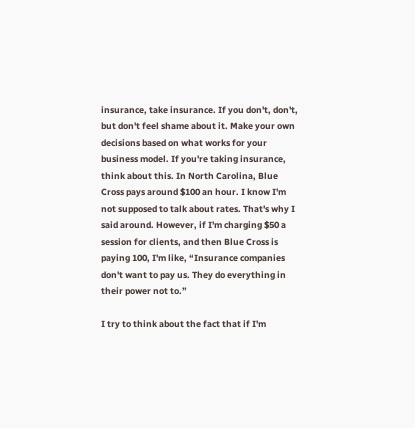insurance, take insurance. If you don't, don't, but don't feel shame about it. Make your own decisions based on what works for your business model. If you're taking insurance, think about this. In North Carolina, Blue Cross pays around $100 an hour. I know I'm not supposed to talk about rates. That's why I said around. However, if I'm charging $50 a session for clients, and then Blue Cross is paying 100, I'm like, “Insurance companies don't want to pay us. They do everything in their power not to.”

I try to think about the fact that if I'm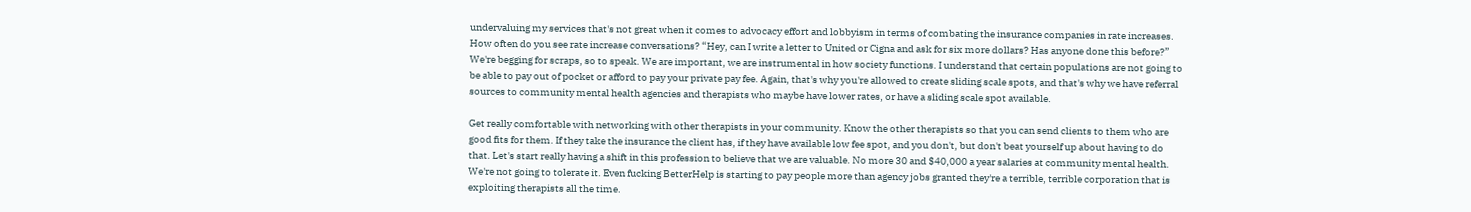undervaluing my services that's not great when it comes to advocacy effort and lobbyism in terms of combating the insurance companies in rate increases. How often do you see rate increase conversations? “Hey, can I write a letter to United or Cigna and ask for six more dollars? Has anyone done this before?” We're begging for scraps, so to speak. We are important, we are instrumental in how society functions. I understand that certain populations are not going to be able to pay out of pocket or afford to pay your private pay fee. Again, that's why you're allowed to create sliding scale spots, and that's why we have referral sources to community mental health agencies and therapists who maybe have lower rates, or have a sliding scale spot available.

Get really comfortable with networking with other therapists in your community. Know the other therapists so that you can send clients to them who are good fits for them. If they take the insurance the client has, if they have available low fee spot, and you don't, but don't beat yourself up about having to do that. Let's start really having a shift in this profession to believe that we are valuable. No more 30 and $40,000 a year salaries at community mental health. We're not going to tolerate it. Even fucking BetterHelp is starting to pay people more than agency jobs granted they're a terrible, terrible corporation that is exploiting therapists all the time.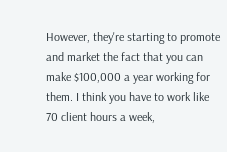However, they're starting to promote and market the fact that you can make $100,000 a year working for them. I think you have to work like 70 client hours a week,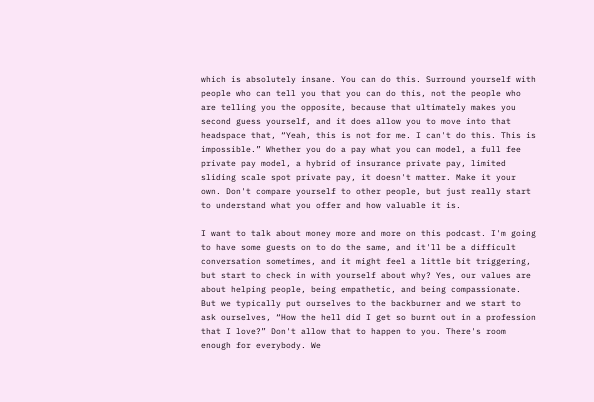which is absolutely insane. You can do this. Surround yourself with people who can tell you that you can do this, not the people who are telling you the opposite, because that ultimately makes you second guess yourself, and it does allow you to move into that headspace that, “Yeah, this is not for me. I can't do this. This is impossible.” Whether you do a pay what you can model, a full fee private pay model, a hybrid of insurance private pay, limited sliding scale spot private pay, it doesn't matter. Make it your own. Don't compare yourself to other people, but just really start to understand what you offer and how valuable it is.

I want to talk about money more and more on this podcast. I'm going to have some guests on to do the same, and it'll be a difficult conversation sometimes, and it might feel a little bit triggering, but start to check in with yourself about why? Yes, our values are about helping people, being empathetic, and being compassionate. But we typically put ourselves to the backburner and we start to ask ourselves, “How the hell did I get so burnt out in a profession that I love?” Don't allow that to happen to you. There's room enough for everybody. We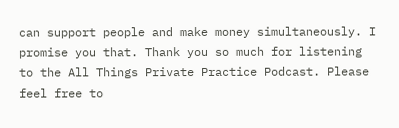can support people and make money simultaneously. I promise you that. Thank you so much for listening to the All Things Private Practice Podcast. Please feel free to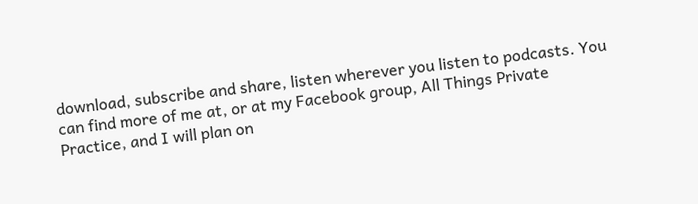download, subscribe and share, listen wherever you listen to podcasts. You can find more of me at, or at my Facebook group, All Things Private Practice, and I will plan on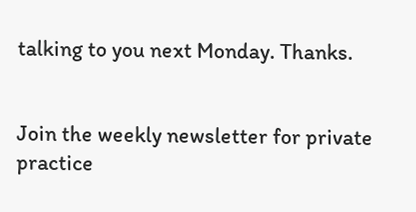talking to you next Monday. Thanks.


Join the weekly newsletter for private practice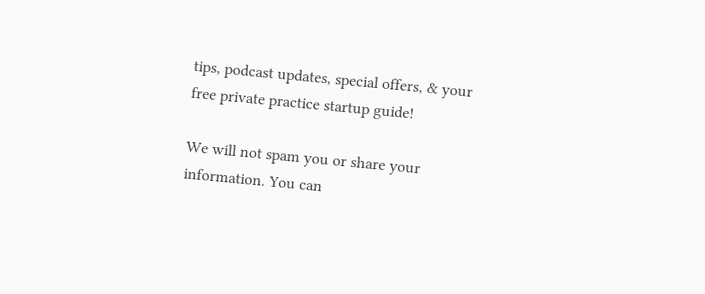tips, podcast updates, special offers, & your free private practice startup guide!

We will not spam you or share your information. You can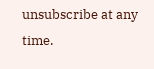unsubscribe at any time.